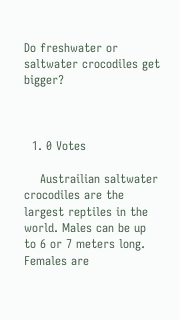Do freshwater or saltwater crocodiles get bigger?



  1. 0 Votes

    Austrailian saltwater crocodiles are the largest reptiles in the world. Males can be up to 6 or 7 meters long. Females are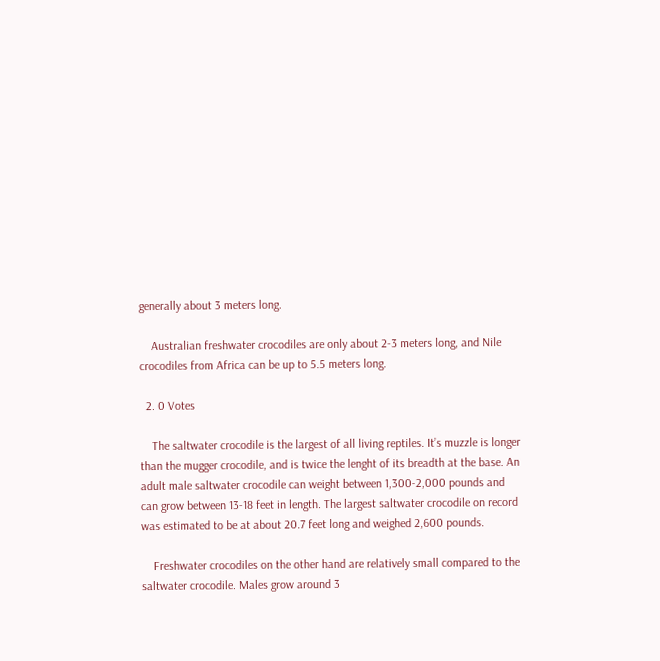generally about 3 meters long.

    Australian freshwater crocodiles are only about 2-3 meters long, and Nile crocodiles from Africa can be up to 5.5 meters long.

  2. 0 Votes

    The saltwater crocodile is the largest of all living reptiles. It’s muzzle is longer than the mugger crocodile, and is twice the lenght of its breadth at the base. An adult male saltwater crocodile can weight between 1,300-2,000 pounds and can grow between 13-18 feet in length. The largest saltwater crocodile on record was estimated to be at about 20.7 feet long and weighed 2,600 pounds.

    Freshwater crocodiles on the other hand are relatively small compared to the saltwater crocodile. Males grow around 3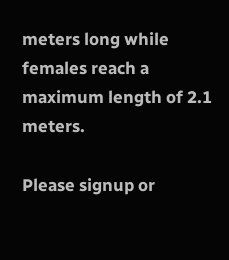meters long while females reach a maximum length of 2.1 meters.

Please signup or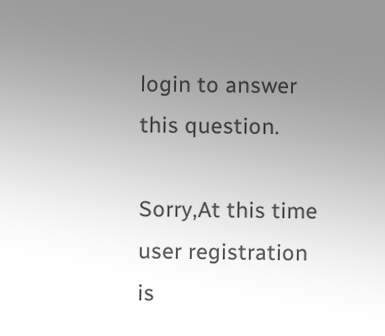login to answer this question.

Sorry,At this time user registration is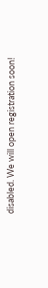disabled. We will open registration soon!